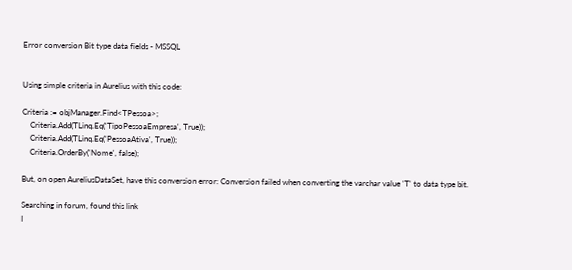Error conversion Bit type data fields - MSSQL


Using simple criteria in Aurelius with this code:

Criteria := objManager.Find<TPessoa>;
    Criteria.Add(TLinq.Eq('TipoPessoaEmpresa', True));
    Criteria.Add(TLinq.Eq('PessoaAtiva', True));
    Criteria.OrderBy('Nome', false);

But, on open AureliusDataSet, have this conversion error: Conversion failed when converting the varchar value 'T' to data type bit.

Searching in forum, found this link
I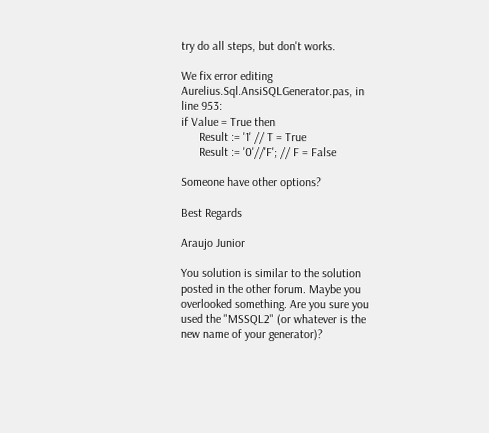try do all steps, but don't works.

We fix error editing Aurelius.Sql.AnsiSQLGenerator.pas, in line 953:
if Value = True then
      Result := '1' // T = True
      Result := '0'//'F'; // F = False

Someone have other options?

Best Regards

Araujo Junior

You solution is similar to the solution posted in the other forum. Maybe you overlooked something. Are you sure you used the "MSSQL2" (or whatever is the new name of your generator)?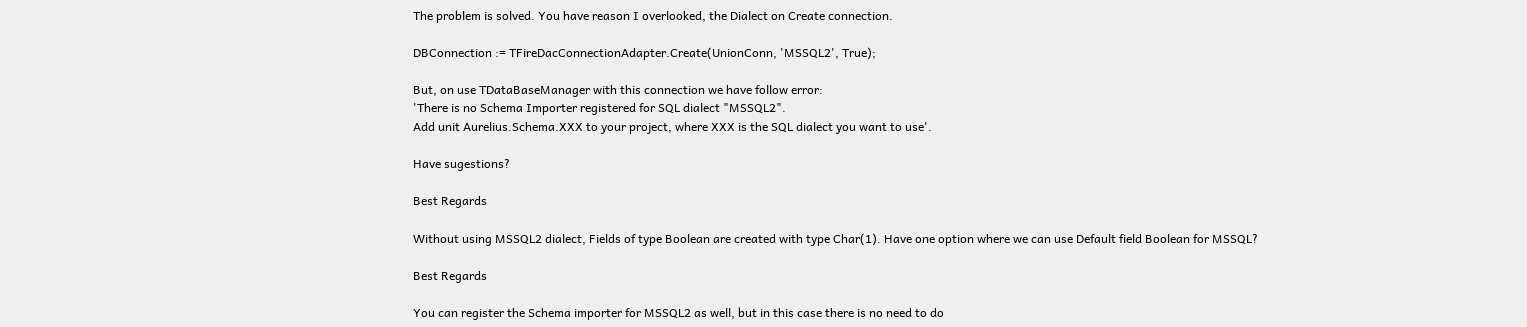The problem is solved. You have reason I overlooked, the Dialect on Create connection.

DBConnection := TFireDacConnectionAdapter.Create(UnionConn, 'MSSQL2', True);

But, on use TDataBaseManager with this connection we have follow error:
'There is no Schema Importer registered for SQL dialect "MSSQL2".
Add unit Aurelius.Schema.XXX to your project, where XXX is the SQL dialect you want to use'.

Have sugestions?

Best Regards

Without using MSSQL2 dialect, Fields of type Boolean are created with type Char(1). Have one option where we can use Default field Boolean for MSSQL?

Best Regards

You can register the Schema importer for MSSQL2 as well, but in this case there is no need to do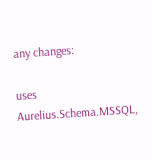any changes:

uses Aurelius.Schema.MSSQL,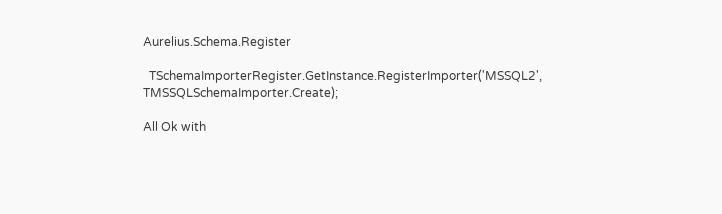Aurelius.Schema.Register

  TSchemaImporterRegister.GetInstance.RegisterImporter('MSSQL2', TMSSQLSchemaImporter.Create);

All Ok with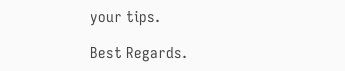your tips.

Best Regards.